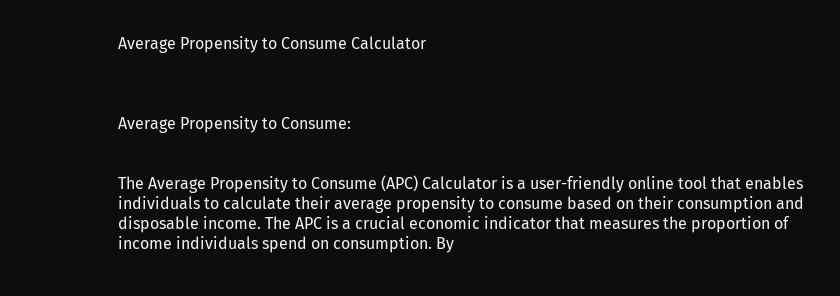Average Propensity to Consume Calculator



Average Propensity to Consume:


The Average Propensity to Consume (APC) Calculator is a user-friendly online tool that enables individuals to calculate their average propensity to consume based on their consumption and disposable income. The APC is a crucial economic indicator that measures the proportion of income individuals spend on consumption. By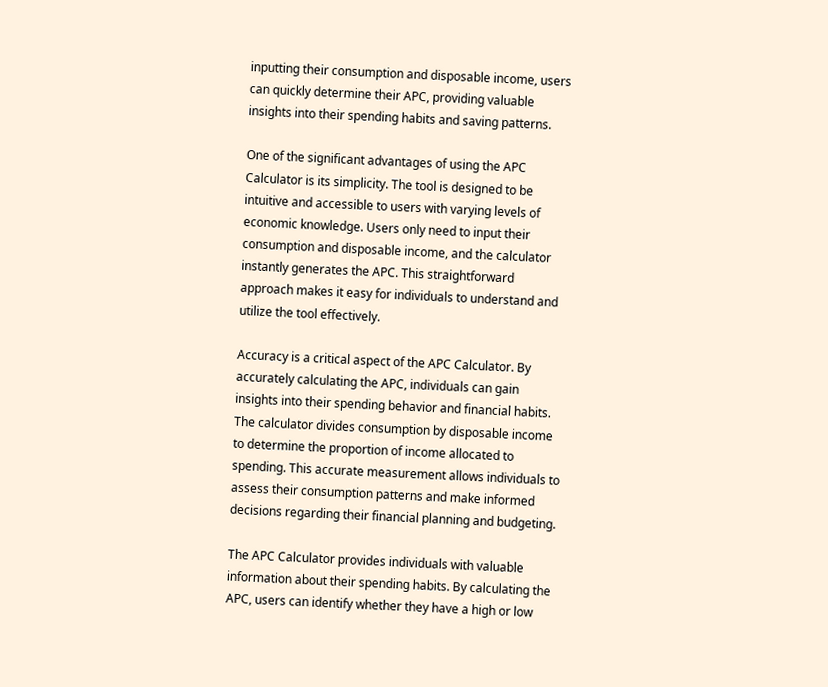inputting their consumption and disposable income, users can quickly determine their APC, providing valuable insights into their spending habits and saving patterns.

One of the significant advantages of using the APC Calculator is its simplicity. The tool is designed to be intuitive and accessible to users with varying levels of economic knowledge. Users only need to input their consumption and disposable income, and the calculator instantly generates the APC. This straightforward approach makes it easy for individuals to understand and utilize the tool effectively.

Accuracy is a critical aspect of the APC Calculator. By accurately calculating the APC, individuals can gain insights into their spending behavior and financial habits. The calculator divides consumption by disposable income to determine the proportion of income allocated to spending. This accurate measurement allows individuals to assess their consumption patterns and make informed decisions regarding their financial planning and budgeting.

The APC Calculator provides individuals with valuable information about their spending habits. By calculating the APC, users can identify whether they have a high or low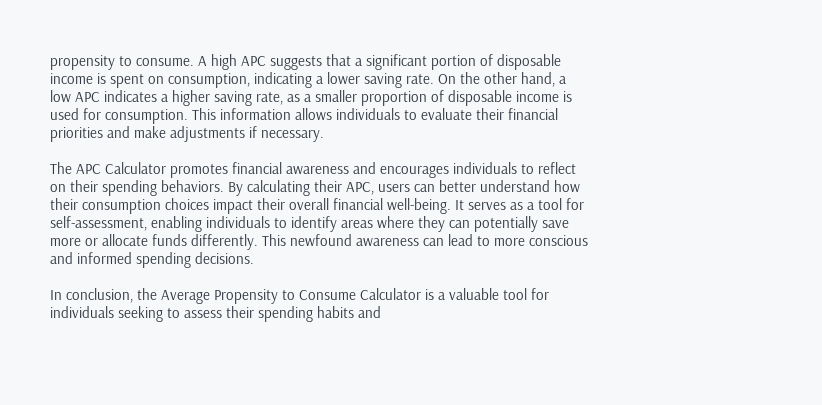propensity to consume. A high APC suggests that a significant portion of disposable income is spent on consumption, indicating a lower saving rate. On the other hand, a low APC indicates a higher saving rate, as a smaller proportion of disposable income is used for consumption. This information allows individuals to evaluate their financial priorities and make adjustments if necessary.

The APC Calculator promotes financial awareness and encourages individuals to reflect on their spending behaviors. By calculating their APC, users can better understand how their consumption choices impact their overall financial well-being. It serves as a tool for self-assessment, enabling individuals to identify areas where they can potentially save more or allocate funds differently. This newfound awareness can lead to more conscious and informed spending decisions.

In conclusion, the Average Propensity to Consume Calculator is a valuable tool for individuals seeking to assess their spending habits and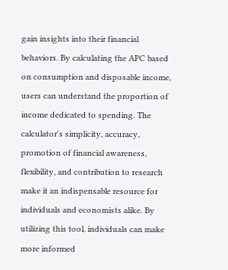gain insights into their financial behaviors. By calculating the APC based on consumption and disposable income, users can understand the proportion of income dedicated to spending. The calculator's simplicity, accuracy, promotion of financial awareness, flexibility, and contribution to research make it an indispensable resource for individuals and economists alike. By utilizing this tool, individuals can make more informed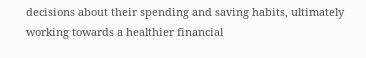decisions about their spending and saving habits, ultimately working towards a healthier financial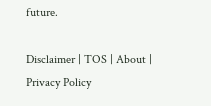future.

Disclaimer | TOS | About | Privacy Policy